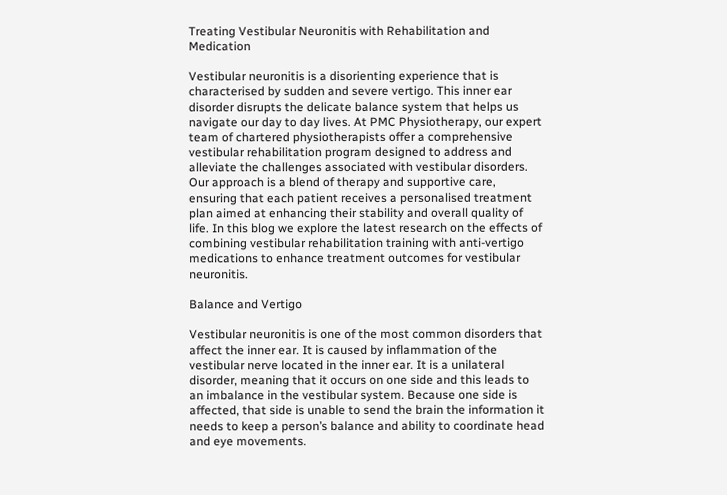Treating Vestibular Neuronitis with Rehabilitation and Medication

Vestibular neuronitis is a disorienting experience that is characterised by sudden and severe vertigo. This inner ear disorder disrupts the delicate balance system that helps us navigate our day to day lives. At PMC Physiotherapy, our expert team of chartered physiotherapists offer a comprehensive vestibular rehabilitation program designed to address and alleviate the challenges associated with vestibular disorders. Our approach is a blend of therapy and supportive care, ensuring that each patient receives a personalised treatment plan aimed at enhancing their stability and overall quality of life. In this blog we explore the latest research on the effects of combining vestibular rehabilitation training with anti-vertigo medications to enhance treatment outcomes for vestibular neuronitis.

Balance and Vertigo

Vestibular neuronitis is one of the most common disorders that affect the inner ear. It is caused by inflammation of the vestibular nerve located in the inner ear. It is a unilateral disorder, meaning that it occurs on one side and this leads to an imbalance in the vestibular system. Because one side is affected, that side is unable to send the brain the information it needs to keep a person’s balance and ability to coordinate head and eye movements.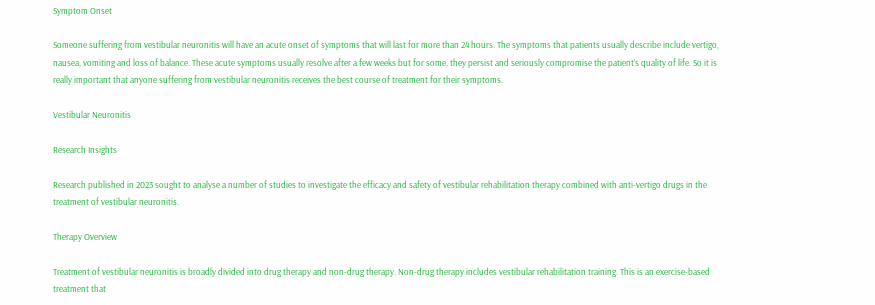Symptom Onset

Someone suffering from vestibular neuronitis will have an acute onset of symptoms that will last for more than 24 hours. The symptoms that patients usually describe include vertigo, nausea, vomiting and loss of balance. These acute symptoms usually resolve after a few weeks but for some, they persist and seriously compromise the patient’s quality of life. So it is really important that anyone suffering from vestibular neuronitis receives the best course of treatment for their symptoms.

Vestibular Neuronitis

Research Insights

Research published in 2023 sought to analyse a number of studies to investigate the efficacy and safety of vestibular rehabilitation therapy combined with anti-vertigo drugs in the treatment of vestibular neuronitis.

Therapy Overview

Treatment of vestibular neuronitis is broadly divided into drug therapy and non-drug therapy. Non-drug therapy includes vestibular rehabilitation training. This is an exercise-based treatment that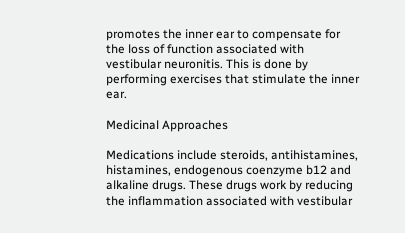promotes the inner ear to compensate for the loss of function associated with vestibular neuronitis. This is done by performing exercises that stimulate the inner ear.

Medicinal Approaches

Medications include steroids, antihistamines, histamines, endogenous coenzyme b12 and alkaline drugs. These drugs work by reducing the inflammation associated with vestibular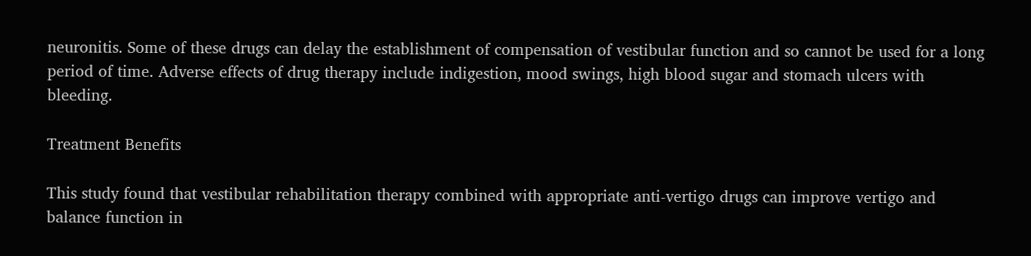neuronitis. Some of these drugs can delay the establishment of compensation of vestibular function and so cannot be used for a long period of time. Adverse effects of drug therapy include indigestion, mood swings, high blood sugar and stomach ulcers with bleeding.

Treatment Benefits

This study found that vestibular rehabilitation therapy combined with appropriate anti-vertigo drugs can improve vertigo and balance function in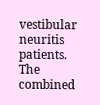vestibular neuritis patients. The combined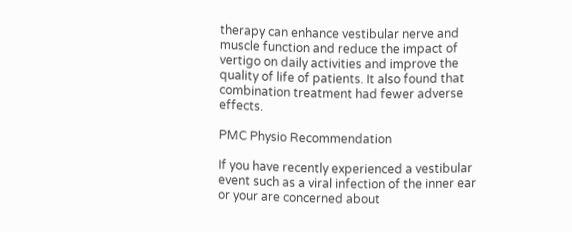therapy can enhance vestibular nerve and muscle function and reduce the impact of vertigo on daily activities and improve the quality of life of patients. It also found that combination treatment had fewer adverse effects.

PMC Physio Recommendation

If you have recently experienced a vestibular event such as a viral infection of the inner ear or your are concerned about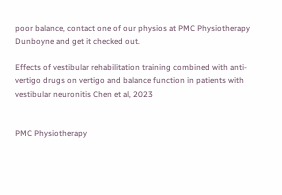poor balance, contact one of our physios at PMC Physiotherapy Dunboyne and get it checked out.

Effects of vestibular rehabilitation training combined with anti-vertigo drugs on vertigo and balance function in patients with vestibular neuronitis Chen et al, 2023


PMC Physiotherapy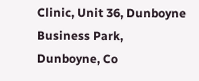Clinic, Unit 36, Dunboyne Business Park, Dunboyne, Co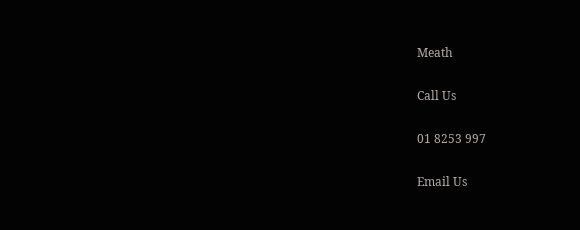Meath

Call Us

01 8253 997

Email Us